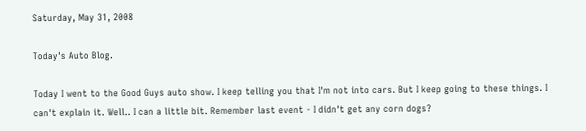Saturday, May 31, 2008

Today's Auto Blog.

Today I went to the Good Guys auto show. I keep telling you that I'm not into cars. But I keep going to these things. I can't explain it. Well.. I can a little bit. Remember last event - I didn't get any corn dogs?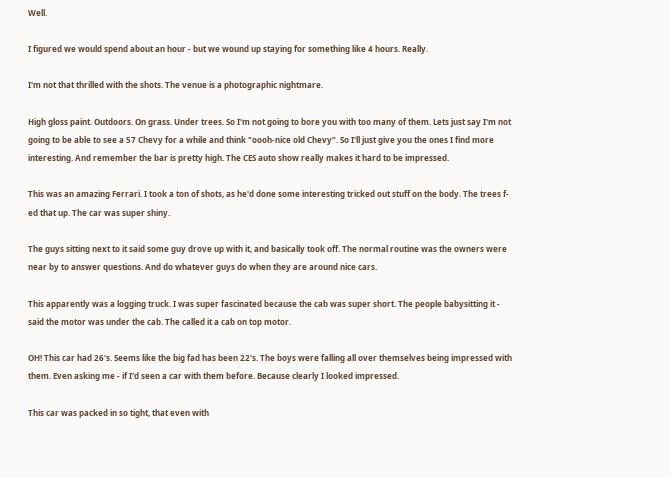Well.

I figured we would spend about an hour - but we wound up staying for something like 4 hours. Really.

I'm not that thrilled with the shots. The venue is a photographic nightmare.

High gloss paint. Outdoors. On grass. Under trees. So I'm not going to bore you with too many of them. Lets just say I'm not going to be able to see a 57 Chevy for a while and think "oooh-nice old Chevy". So I'll just give you the ones I find more interesting. And remember the bar is pretty high. The CES auto show really makes it hard to be impressed.

This was an amazing Ferrari. I took a ton of shots, as he'd done some interesting tricked out stuff on the body. The trees f-ed that up. The car was super shiny.

The guys sitting next to it said some guy drove up with it, and basically took off. The normal routine was the owners were near by to answer questions. And do whatever guys do when they are around nice cars.

This apparently was a logging truck. I was super fascinated because the cab was super short. The people babysitting it - said the motor was under the cab. The called it a cab on top motor.

OH! This car had 26's. Seems like the big fad has been 22's. The boys were falling all over themselves being impressed with them. Even asking me - if I'd seen a car with them before. Because clearly I looked impressed.

This car was packed in so tight, that even with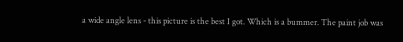a wide angle lens - this picture is the best I got. Which is a bummer. The paint job was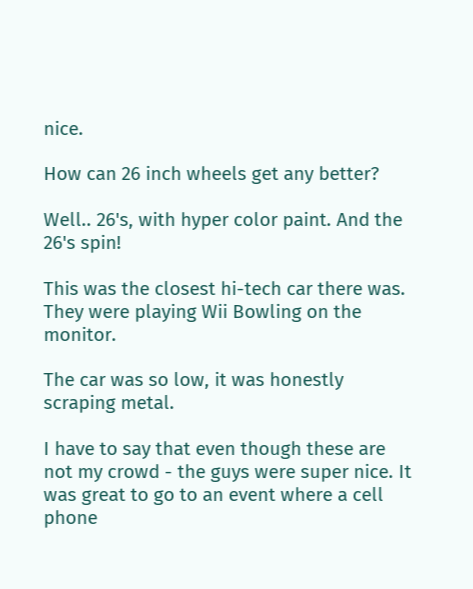nice.

How can 26 inch wheels get any better?

Well.. 26's, with hyper color paint. And the 26's spin!

This was the closest hi-tech car there was. They were playing Wii Bowling on the monitor.

The car was so low, it was honestly scraping metal.

I have to say that even though these are not my crowd - the guys were super nice. It was great to go to an event where a cell phone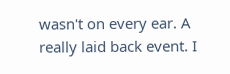wasn't on every ear. A really laid back event. I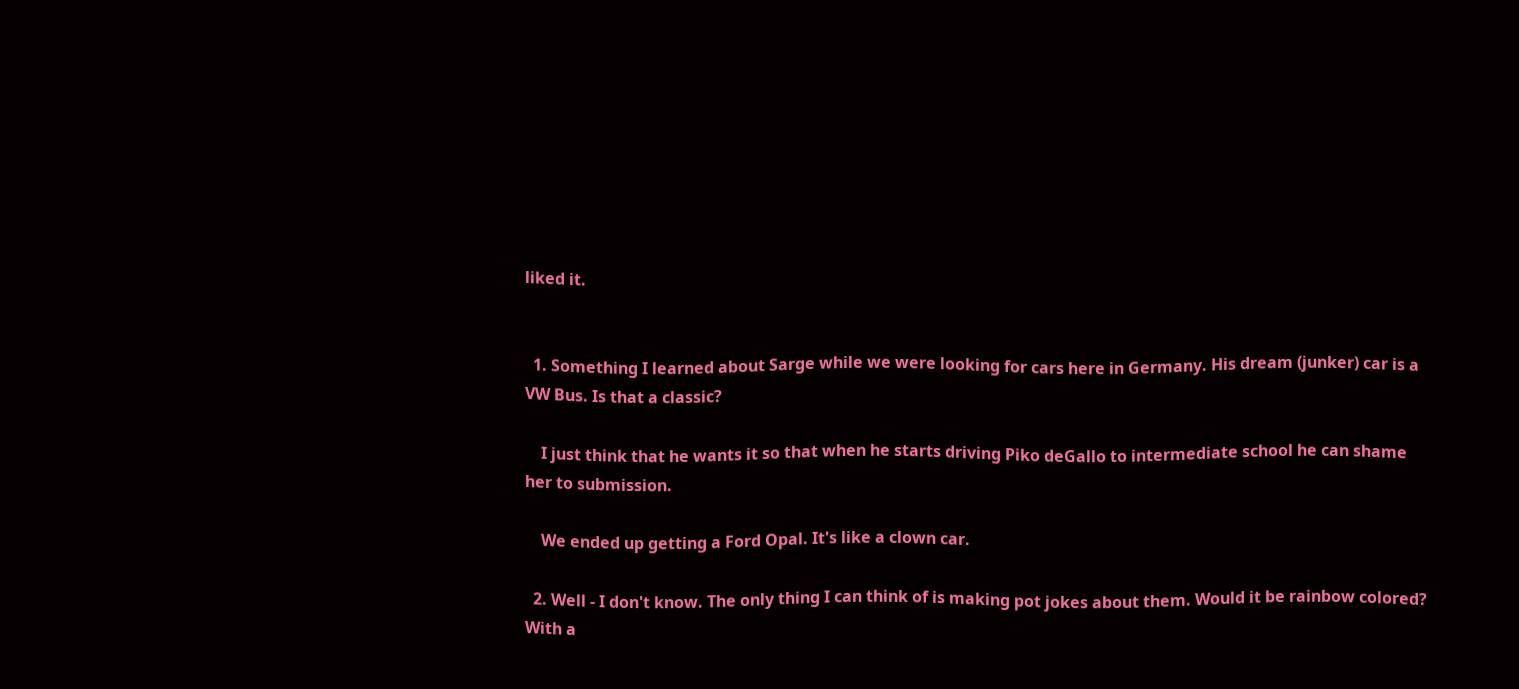liked it.


  1. Something I learned about Sarge while we were looking for cars here in Germany. His dream (junker) car is a VW Bus. Is that a classic?

    I just think that he wants it so that when he starts driving Piko deGallo to intermediate school he can shame her to submission.

    We ended up getting a Ford Opal. It's like a clown car.

  2. Well - I don't know. The only thing I can think of is making pot jokes about them. Would it be rainbow colored? With a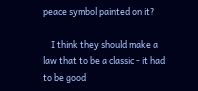peace symbol painted on it?

    I think they should make a law that to be a classic - it had to be good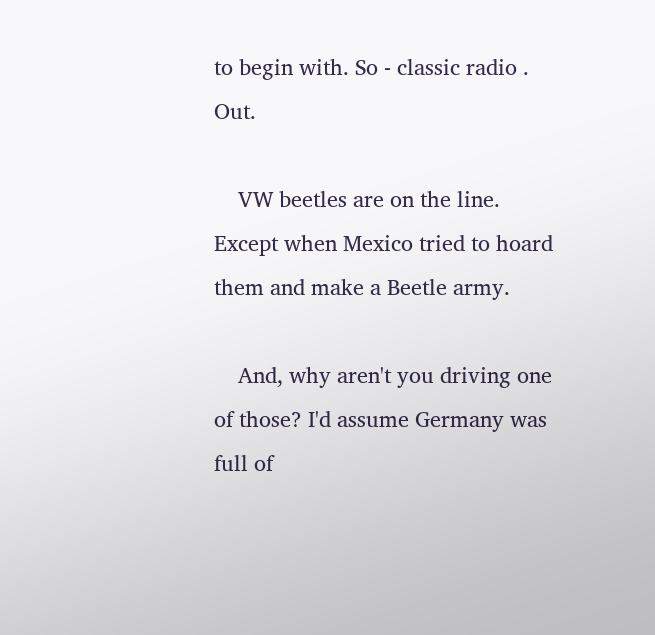to begin with. So - classic radio . Out.

    VW beetles are on the line. Except when Mexico tried to hoard them and make a Beetle army.

    And, why aren't you driving one of those? I'd assume Germany was full of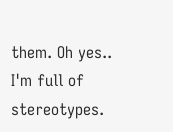them. Oh yes.. I'm full of stereotypes.